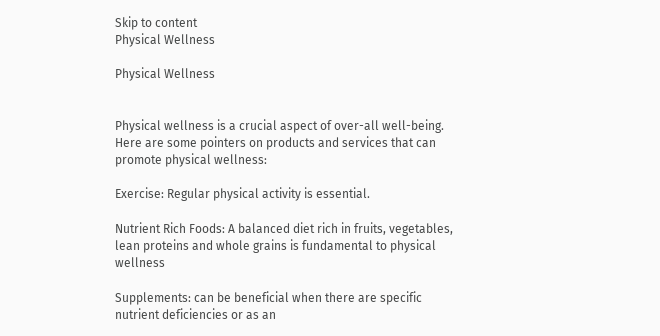Skip to content
Physical Wellness

Physical Wellness


Physical wellness is a crucial aspect of over-all well-being. Here are some pointers on products and services that can promote physical wellness:

Exercise: Regular physical activity is essential.

Nutrient Rich Foods: A balanced diet rich in fruits, vegetables, lean proteins and whole grains is fundamental to physical wellness

Supplements: can be beneficial when there are specific nutrient deficiencies or as an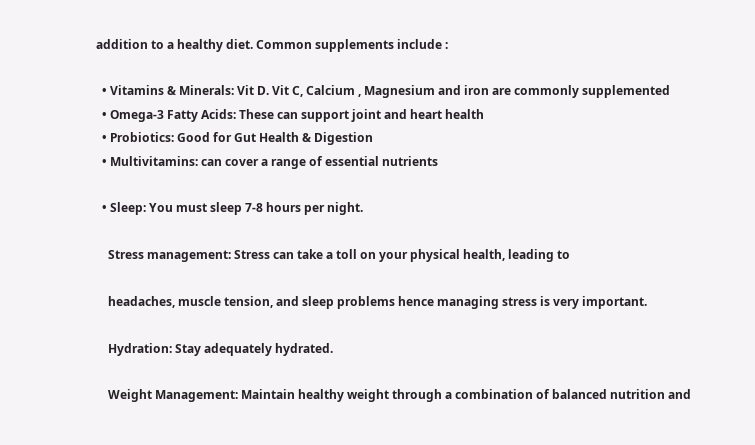addition to a healthy diet. Common supplements include :

  • Vitamins & Minerals: Vit D. Vit C, Calcium , Magnesium and iron are commonly supplemented
  • Omega-3 Fatty Acids: These can support joint and heart health
  • Probiotics: Good for Gut Health & Digestion
  • Multivitamins: can cover a range of essential nutrients

  • Sleep: You must sleep 7-8 hours per night.

    Stress management: Stress can take a toll on your physical health, leading to

    headaches, muscle tension, and sleep problems hence managing stress is very important.

    Hydration: Stay adequately hydrated.

    Weight Management: Maintain healthy weight through a combination of balanced nutrition and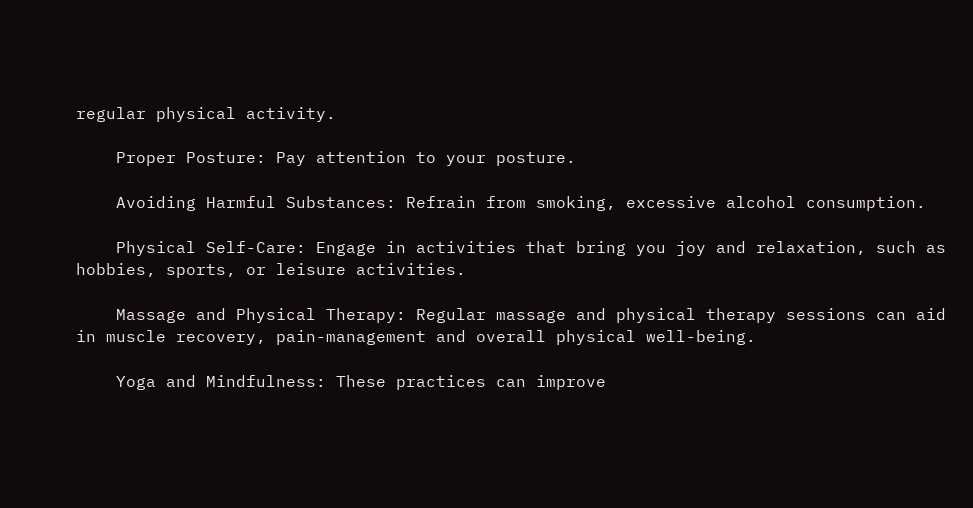regular physical activity.

    Proper Posture: Pay attention to your posture.

    Avoiding Harmful Substances: Refrain from smoking, excessive alcohol consumption.

    Physical Self-Care: Engage in activities that bring you joy and relaxation, such as hobbies, sports, or leisure activities.

    Massage and Physical Therapy: Regular massage and physical therapy sessions can aid in muscle recovery, pain-management and overall physical well-being.

    Yoga and Mindfulness: These practices can improve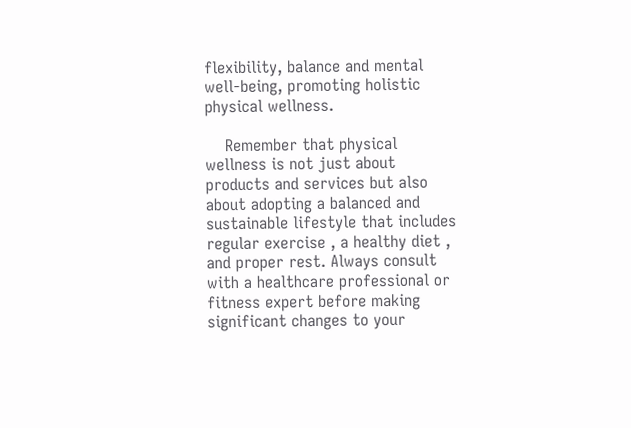flexibility, balance and mental well-being, promoting holistic physical wellness.

    Remember that physical wellness is not just about products and services but also about adopting a balanced and sustainable lifestyle that includes regular exercise , a healthy diet , and proper rest. Always consult with a healthcare professional or fitness expert before making significant changes to your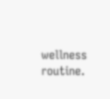wellness routine.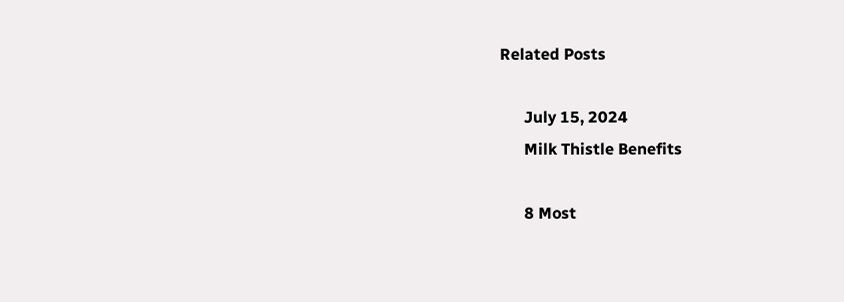Related Posts

      July 15, 2024
      Milk Thistle Benefits

      8 Most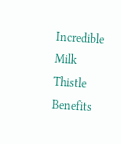Incredible Milk Thistle Benefits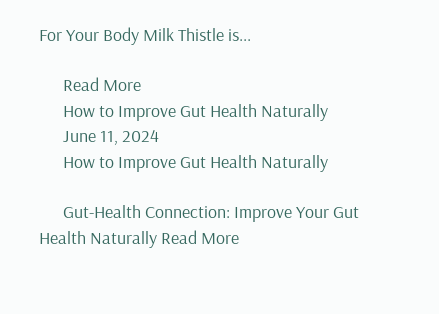For Your Body Milk Thistle is...

      Read More
      How to Improve Gut Health Naturally
      June 11, 2024
      How to Improve Gut Health Naturally

      Gut-Health Connection: Improve Your Gut Health Naturally Read More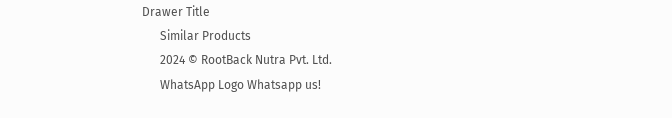Drawer Title
      Similar Products
      2024 © RootBack Nutra Pvt. Ltd.
      WhatsApp Logo Whatsapp us!